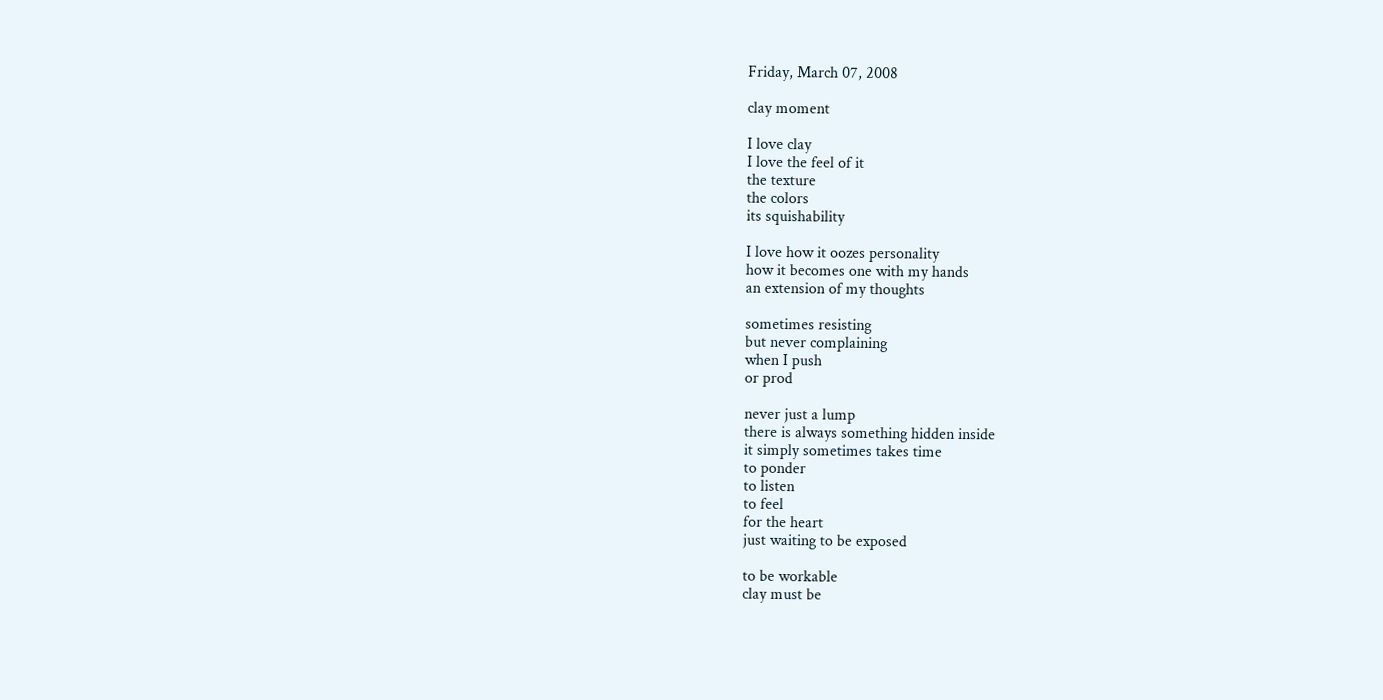Friday, March 07, 2008

clay moment

I love clay
I love the feel of it
the texture
the colors
its squishability

I love how it oozes personality
how it becomes one with my hands
an extension of my thoughts

sometimes resisting
but never complaining
when I push
or prod

never just a lump
there is always something hidden inside
it simply sometimes takes time
to ponder
to listen
to feel
for the heart
just waiting to be exposed

to be workable
clay must be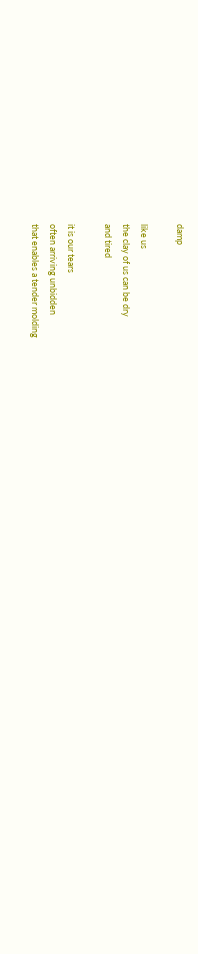damp

like us
the clay of us can be dry
and tired

it is our tears
often arriving unbidden
that enables a tender molding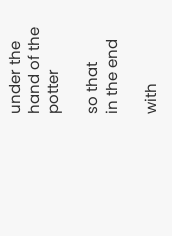under the hand of the potter

so that
in the end

with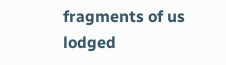fragments of us
lodged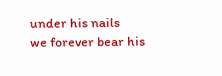under his nails
we forever bear his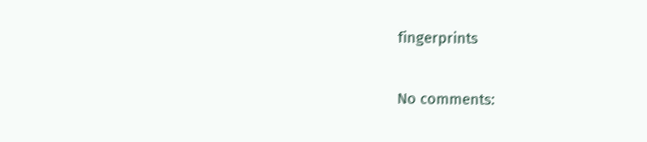fingerprints

No comments: